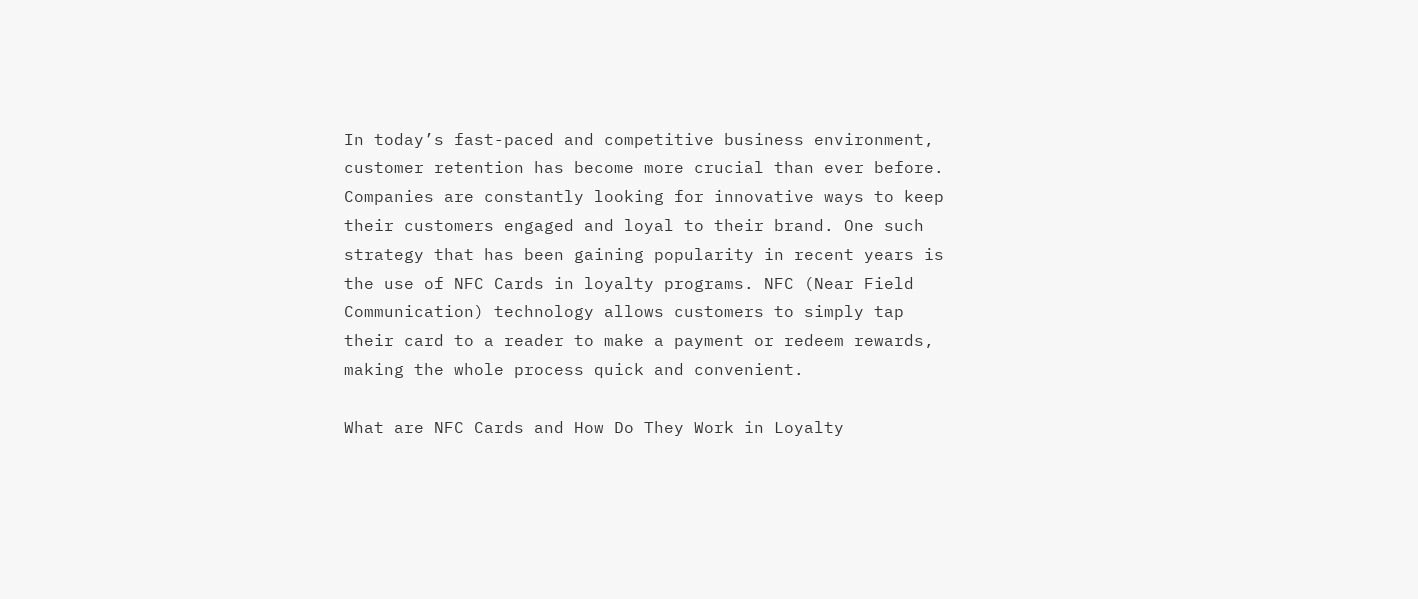In today’s fast-paced and competitive business environment, customer retention has become more crucial than ever before. Companies are constantly looking for innovative ways to keep their customers engaged and loyal to their brand. One such strategy that has been gaining popularity in recent years is the use of NFC Cards in loyalty programs. NFC (Near Field Communication) technology allows customers to simply tap their card to a reader to make a payment or redeem rewards, making the whole process quick and convenient.

What are NFC Cards and How Do They Work in Loyalty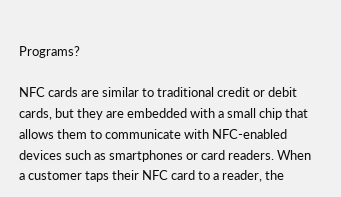Programs?

NFC cards are similar to traditional credit or debit cards, but they are embedded with a small chip that allows them to communicate with NFC-enabled devices such as smartphones or card readers. When a customer taps their NFC card to a reader, the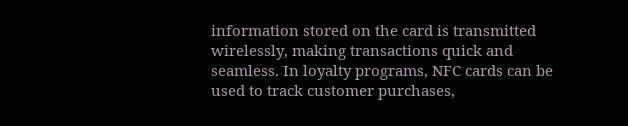information stored on the card is transmitted wirelessly, making transactions quick and seamless. In loyalty programs, NFC cards can be used to track customer purchases,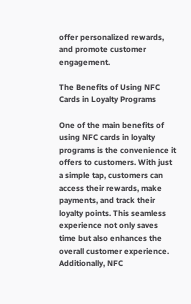offer personalized rewards, and promote customer engagement.

The Benefits of Using NFC Cards in Loyalty Programs

One of the main benefits of using NFC cards in loyalty programs is the convenience it offers to customers. With just a simple tap, customers can access their rewards, make payments, and track their loyalty points. This seamless experience not only saves time but also enhances the overall customer experience. Additionally, NFC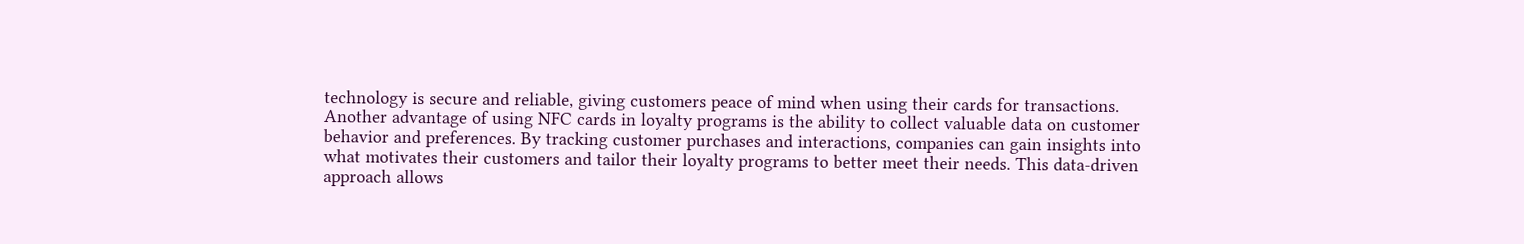technology is secure and reliable, giving customers peace of mind when using their cards for transactions.
Another advantage of using NFC cards in loyalty programs is the ability to collect valuable data on customer behavior and preferences. By tracking customer purchases and interactions, companies can gain insights into what motivates their customers and tailor their loyalty programs to better meet their needs. This data-driven approach allows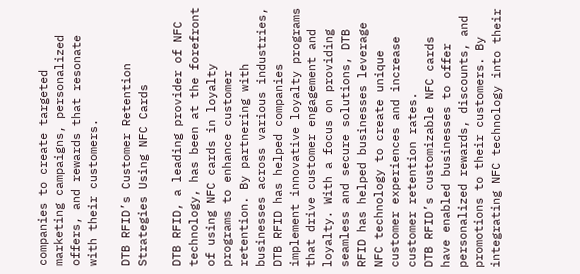companies to create targeted marketing campaigns, personalized offers, and rewards that resonate with their customers.

DTB RFID’s Customer Retention Strategies Using NFC Cards

DTB RFID, a leading provider of NFC technology, has been at the forefront of using NFC cards in loyalty programs to enhance customer retention. By partnering with businesses across various industries, DTB RFID has helped companies implement innovative loyalty programs that drive customer engagement and loyalty. With a focus on providing seamless and secure solutions, DTB RFID has helped businesses leverage NFC technology to create unique customer experiences and increase customer retention rates.
DTB RFID’s customizable NFC cards have enabled businesses to offer personalized rewards, discounts, and promotions to their customers. By integrating NFC technology into their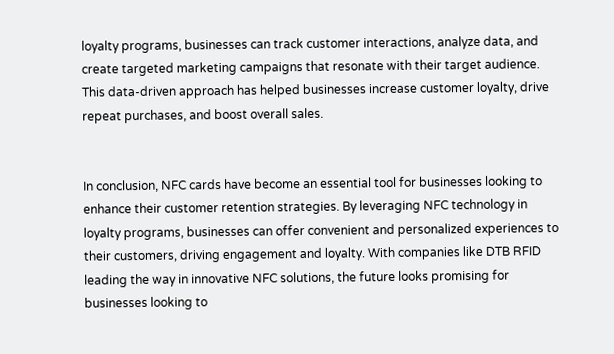loyalty programs, businesses can track customer interactions, analyze data, and create targeted marketing campaigns that resonate with their target audience. This data-driven approach has helped businesses increase customer loyalty, drive repeat purchases, and boost overall sales.


In conclusion, NFC cards have become an essential tool for businesses looking to enhance their customer retention strategies. By leveraging NFC technology in loyalty programs, businesses can offer convenient and personalized experiences to their customers, driving engagement and loyalty. With companies like DTB RFID leading the way in innovative NFC solutions, the future looks promising for businesses looking to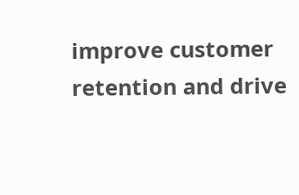improve customer retention and drive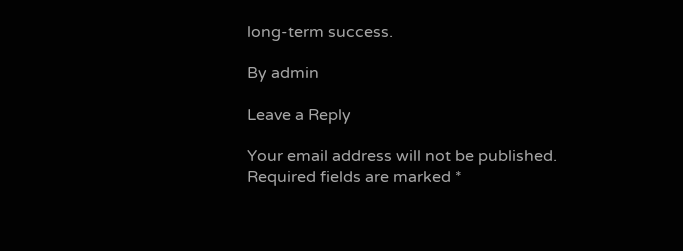long-term success.

By admin

Leave a Reply

Your email address will not be published. Required fields are marked *